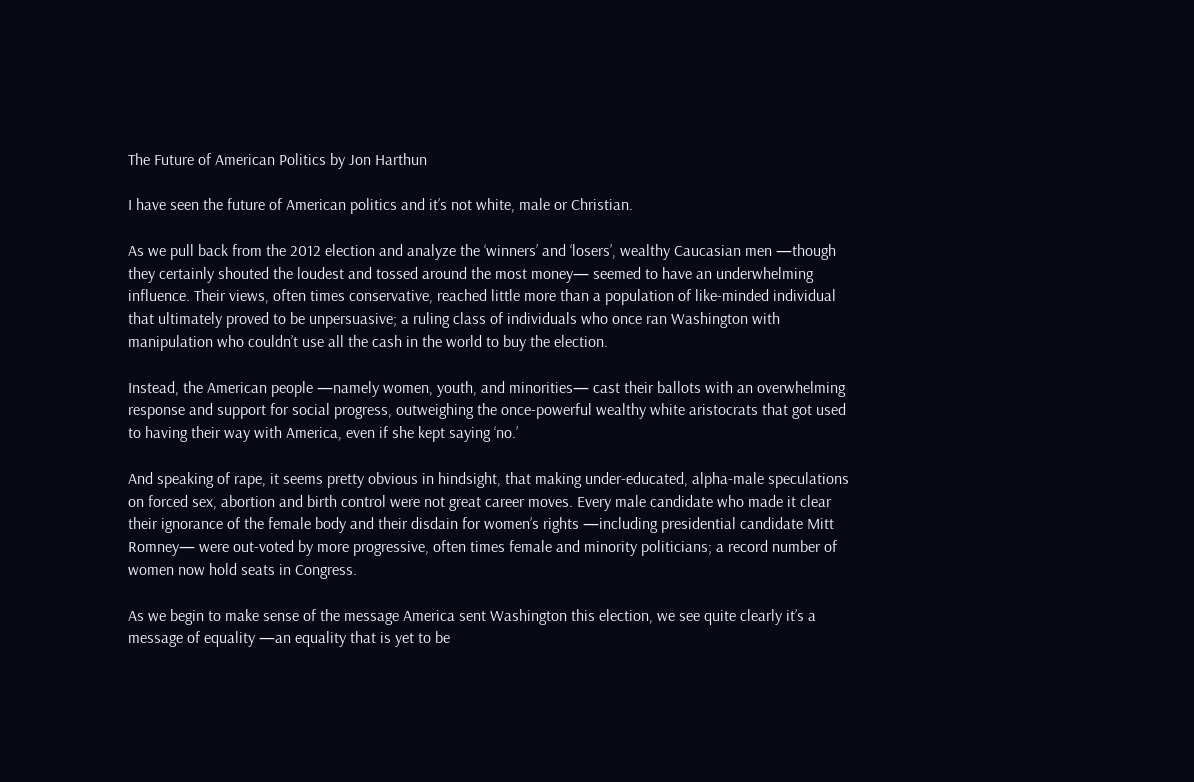The Future of American Politics by Jon Harthun

I have seen the future of American politics and it’s not white, male or Christian.

As we pull back from the 2012 election and analyze the ‘winners’ and ‘losers’, wealthy Caucasian men —though they certainly shouted the loudest and tossed around the most money— seemed to have an underwhelming influence. Their views, often times conservative, reached little more than a population of like-minded individual that ultimately proved to be unpersuasive; a ruling class of individuals who once ran Washington with manipulation who couldn’t use all the cash in the world to buy the election.

Instead, the American people —namely women, youth, and minorities— cast their ballots with an overwhelming response and support for social progress, outweighing the once-powerful wealthy white aristocrats that got used to having their way with America, even if she kept saying ‘no.’

And speaking of rape, it seems pretty obvious in hindsight, that making under-educated, alpha-male speculations on forced sex, abortion and birth control were not great career moves. Every male candidate who made it clear their ignorance of the female body and their disdain for women’s rights —including presidential candidate Mitt Romney— were out-voted by more progressive, often times female and minority politicians; a record number of women now hold seats in Congress.

As we begin to make sense of the message America sent Washington this election, we see quite clearly it’s a message of equality —an equality that is yet to be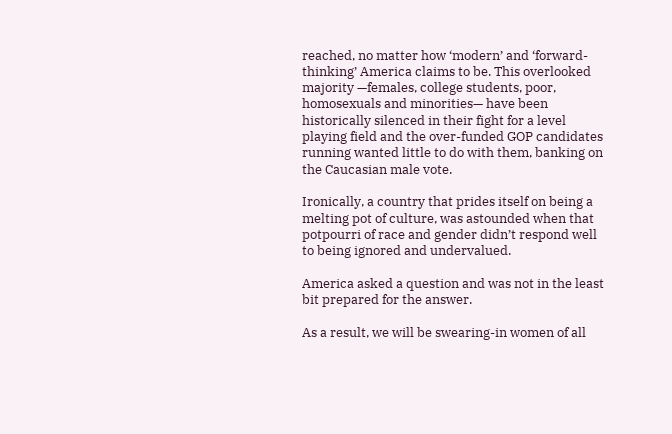reached, no matter how ‘modern’ and ‘forward-thinking’ America claims to be. This overlooked majority —females, college students, poor, homosexuals and minorities— have been historically silenced in their fight for a level playing field and the over-funded GOP candidates running wanted little to do with them, banking on the Caucasian male vote.

Ironically, a country that prides itself on being a melting pot of culture, was astounded when that potpourri of race and gender didn’t respond well to being ignored and undervalued.

America asked a question and was not in the least bit prepared for the answer.

As a result, we will be swearing-in women of all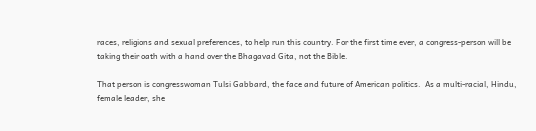races, religions and sexual preferences, to help run this country. For the first time ever, a congress-person will be taking their oath with a hand over the Bhagavad Gita, not the Bible.

That person is congresswoman Tulsi Gabbard, the face and future of American politics.  As a multi-racial, Hindu, female leader, she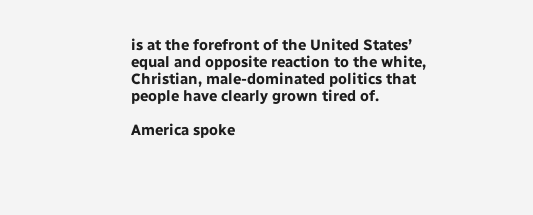is at the forefront of the United States’ equal and opposite reaction to the white, Christian, male-dominated politics that people have clearly grown tired of.

America spoke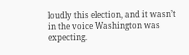loudly this election, and it wasn’t in the voice Washington was expecting.